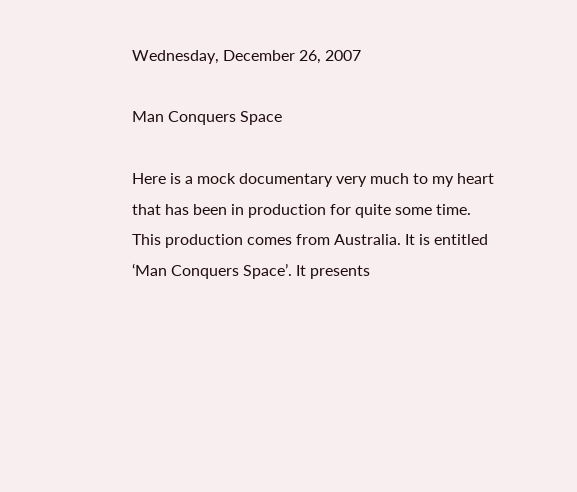Wednesday, December 26, 2007

Man Conquers Space

Here is a mock documentary very much to my heart that has been in production for quite some time. This production comes from Australia. It is entitled ‘Man Conquers Space’. It presents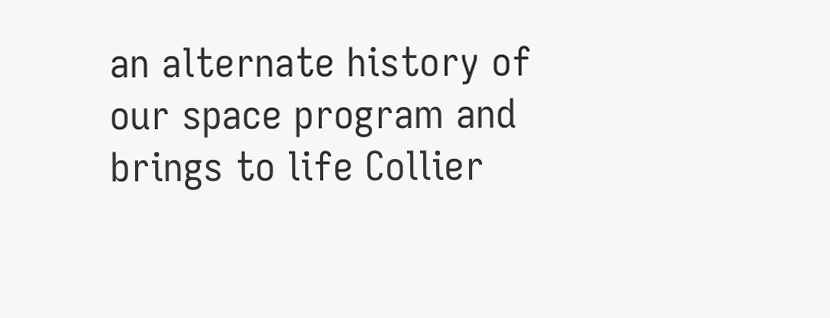an alternate history of our space program and brings to life Collier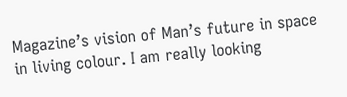Magazine’s vision of Man’s future in space in living colour. I am really looking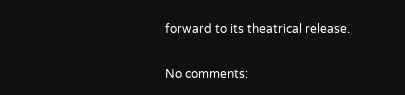forward to its theatrical release.

No comments: